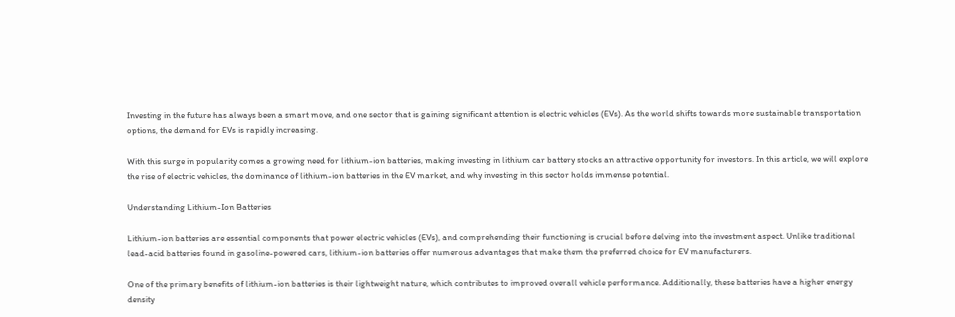Investing in the future has always been a smart move, and one sector that is gaining significant attention is electric vehicles (EVs). As the world shifts towards more sustainable transportation options, the demand for EVs is rapidly increasing.

With this surge in popularity comes a growing need for lithium-ion batteries, making investing in lithium car battery stocks an attractive opportunity for investors. In this article, we will explore the rise of electric vehicles, the dominance of lithium-ion batteries in the EV market, and why investing in this sector holds immense potential.

Understanding Lithium-Ion Batteries

Lithium-ion batteries are essential components that power electric vehicles (EVs), and comprehending their functioning is crucial before delving into the investment aspect. Unlike traditional lead-acid batteries found in gasoline-powered cars, lithium-ion batteries offer numerous advantages that make them the preferred choice for EV manufacturers.

One of the primary benefits of lithium-ion batteries is their lightweight nature, which contributes to improved overall vehicle performance. Additionally, these batteries have a higher energy density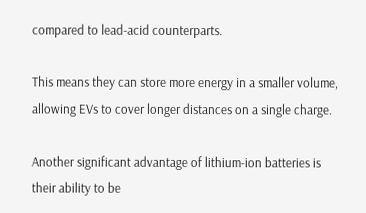compared to lead-acid counterparts.

This means they can store more energy in a smaller volume, allowing EVs to cover longer distances on a single charge.

Another significant advantage of lithium-ion batteries is their ability to be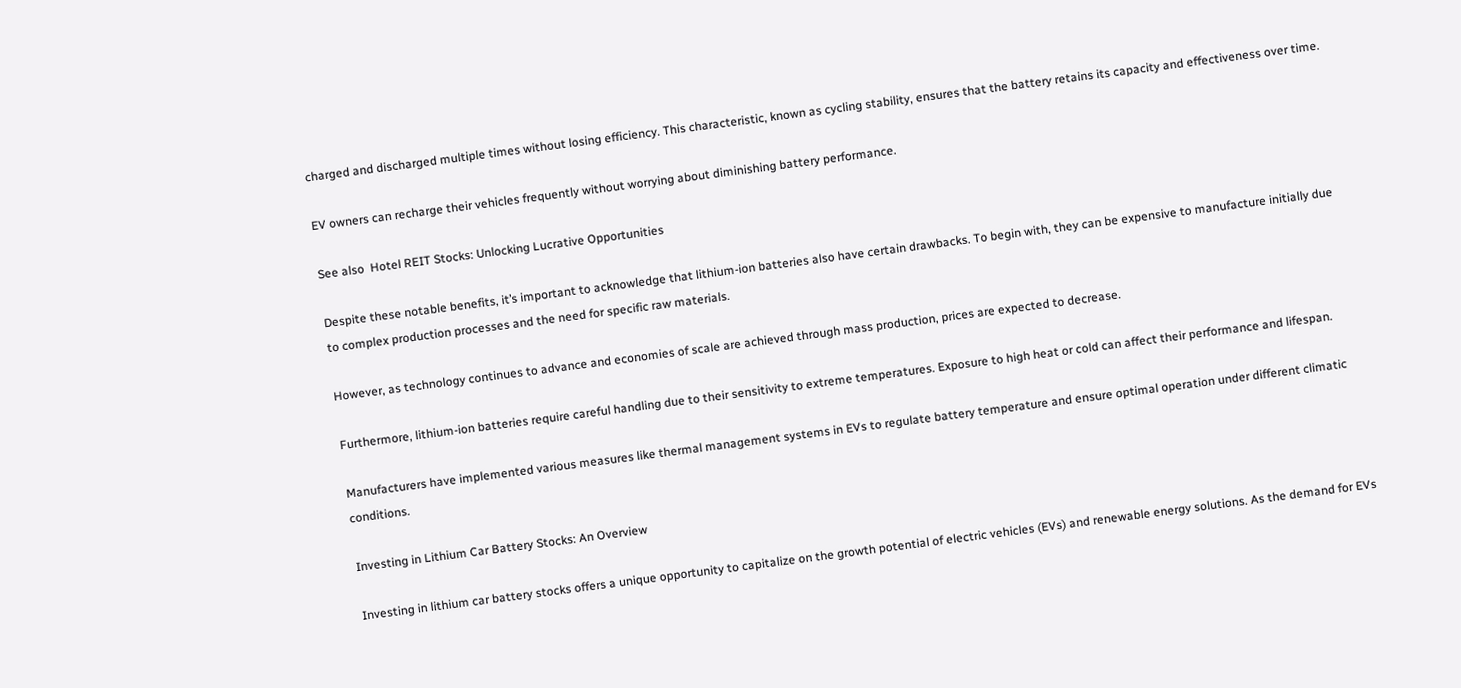charged and discharged multiple times without losing efficiency. This characteristic, known as cycling stability, ensures that the battery retains its capacity and effectiveness over time.

EV owners can recharge their vehicles frequently without worrying about diminishing battery performance.

See also  Hotel REIT Stocks: Unlocking Lucrative Opportunities

Despite these notable benefits, it’s important to acknowledge that lithium-ion batteries also have certain drawbacks. To begin with, they can be expensive to manufacture initially due to complex production processes and the need for specific raw materials.

However, as technology continues to advance and economies of scale are achieved through mass production, prices are expected to decrease.

Furthermore, lithium-ion batteries require careful handling due to their sensitivity to extreme temperatures. Exposure to high heat or cold can affect their performance and lifespan.

Manufacturers have implemented various measures like thermal management systems in EVs to regulate battery temperature and ensure optimal operation under different climatic conditions.

Investing in Lithium Car Battery Stocks: An Overview

Investing in lithium car battery stocks offers a unique opportunity to capitalize on the growth potential of electric vehicles (EVs) and renewable energy solutions. As the demand for EVs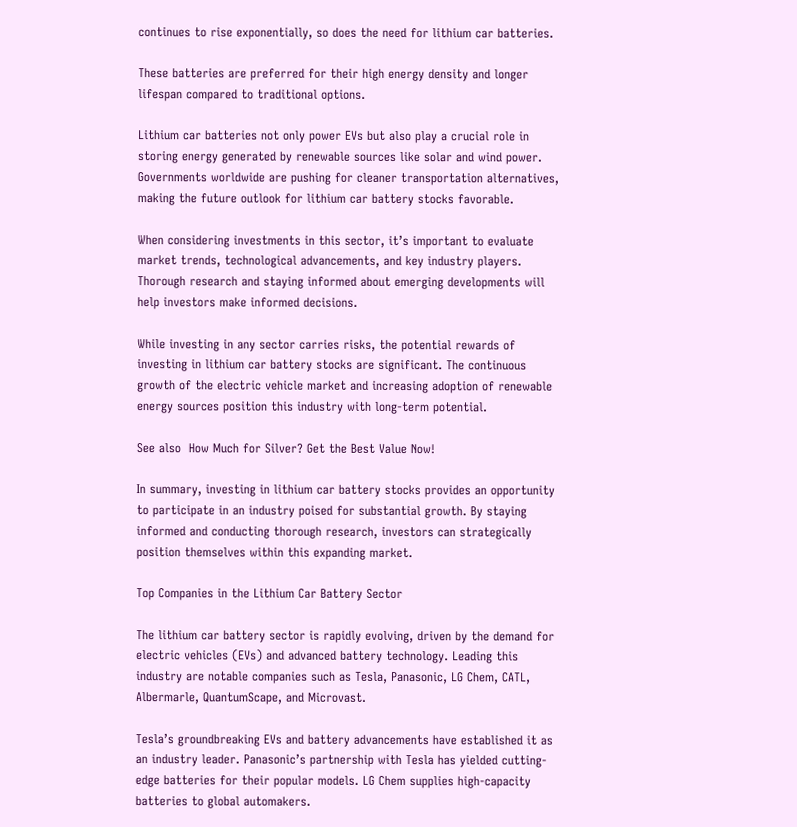continues to rise exponentially, so does the need for lithium car batteries.

These batteries are preferred for their high energy density and longer lifespan compared to traditional options.

Lithium car batteries not only power EVs but also play a crucial role in storing energy generated by renewable sources like solar and wind power. Governments worldwide are pushing for cleaner transportation alternatives, making the future outlook for lithium car battery stocks favorable.

When considering investments in this sector, it’s important to evaluate market trends, technological advancements, and key industry players. Thorough research and staying informed about emerging developments will help investors make informed decisions.

While investing in any sector carries risks, the potential rewards of investing in lithium car battery stocks are significant. The continuous growth of the electric vehicle market and increasing adoption of renewable energy sources position this industry with long-term potential.

See also  How Much for Silver? Get the Best Value Now!

In summary, investing in lithium car battery stocks provides an opportunity to participate in an industry poised for substantial growth. By staying informed and conducting thorough research, investors can strategically position themselves within this expanding market.

Top Companies in the Lithium Car Battery Sector

The lithium car battery sector is rapidly evolving, driven by the demand for electric vehicles (EVs) and advanced battery technology. Leading this industry are notable companies such as Tesla, Panasonic, LG Chem, CATL, Albermarle, QuantumScape, and Microvast.

Tesla’s groundbreaking EVs and battery advancements have established it as an industry leader. Panasonic’s partnership with Tesla has yielded cutting-edge batteries for their popular models. LG Chem supplies high-capacity batteries to global automakers.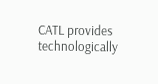CATL provides technologically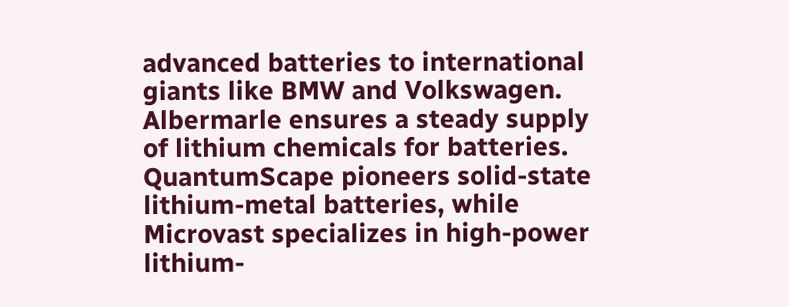advanced batteries to international giants like BMW and Volkswagen. Albermarle ensures a steady supply of lithium chemicals for batteries. QuantumScape pioneers solid-state lithium-metal batteries, while Microvast specializes in high-power lithium-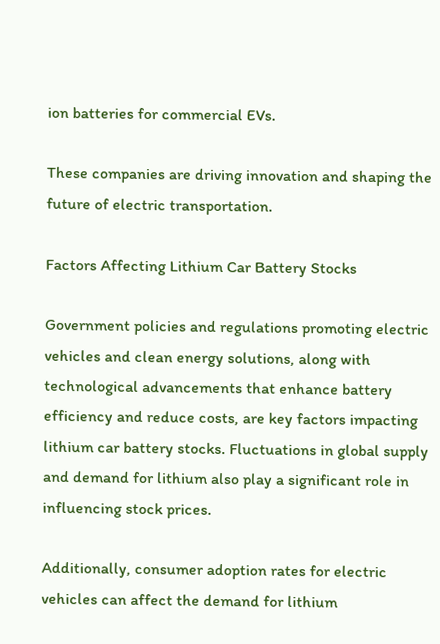ion batteries for commercial EVs.

These companies are driving innovation and shaping the future of electric transportation.

Factors Affecting Lithium Car Battery Stocks

Government policies and regulations promoting electric vehicles and clean energy solutions, along with technological advancements that enhance battery efficiency and reduce costs, are key factors impacting lithium car battery stocks. Fluctuations in global supply and demand for lithium also play a significant role in influencing stock prices.

Additionally, consumer adoption rates for electric vehicles can affect the demand for lithium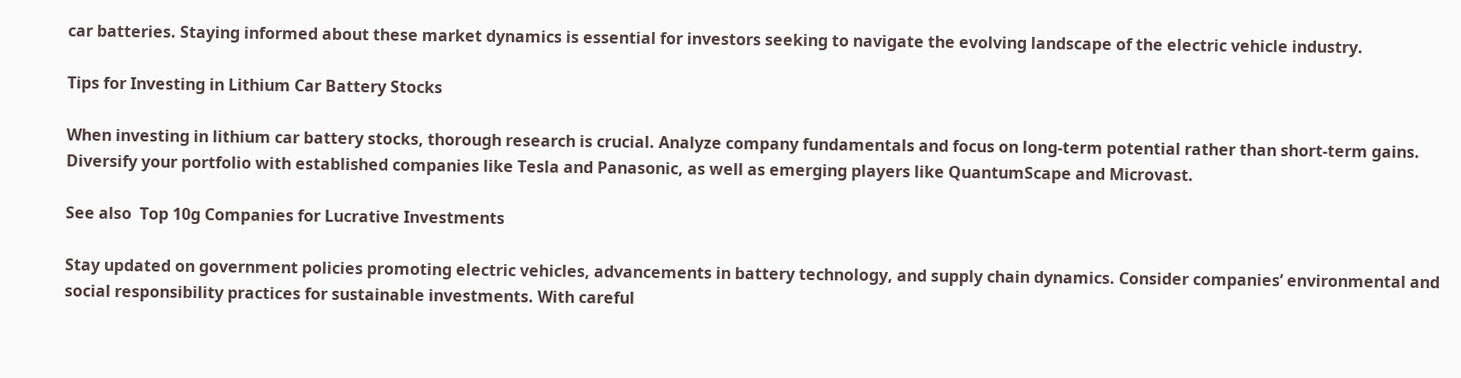car batteries. Staying informed about these market dynamics is essential for investors seeking to navigate the evolving landscape of the electric vehicle industry.

Tips for Investing in Lithium Car Battery Stocks

When investing in lithium car battery stocks, thorough research is crucial. Analyze company fundamentals and focus on long-term potential rather than short-term gains. Diversify your portfolio with established companies like Tesla and Panasonic, as well as emerging players like QuantumScape and Microvast.

See also  Top 10g Companies for Lucrative Investments

Stay updated on government policies promoting electric vehicles, advancements in battery technology, and supply chain dynamics. Consider companies’ environmental and social responsibility practices for sustainable investments. With careful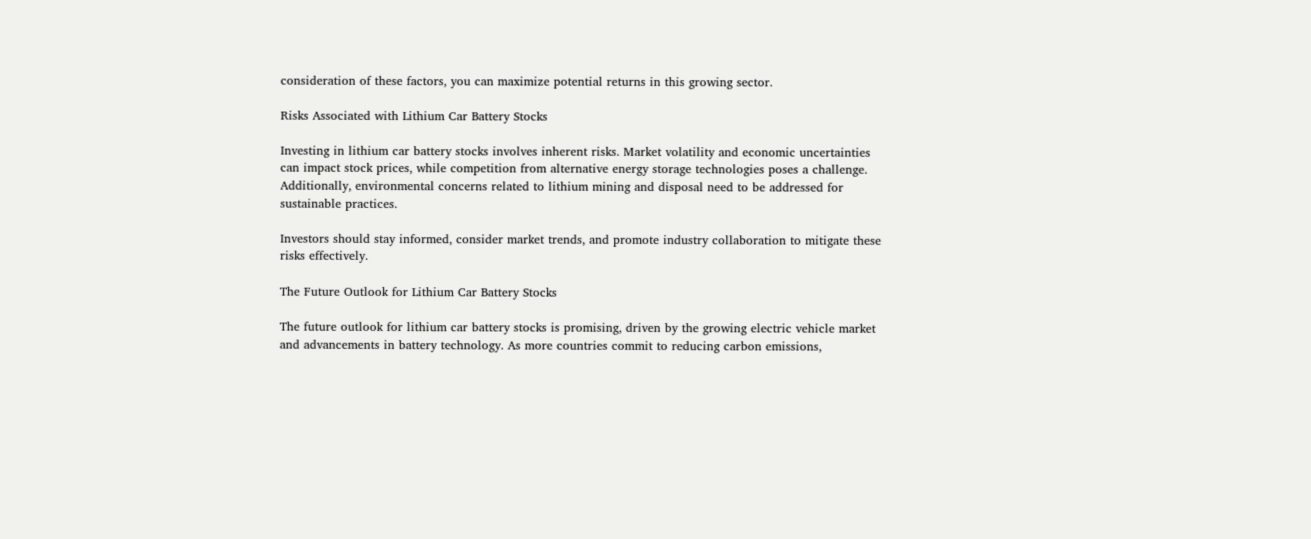consideration of these factors, you can maximize potential returns in this growing sector.

Risks Associated with Lithium Car Battery Stocks

Investing in lithium car battery stocks involves inherent risks. Market volatility and economic uncertainties can impact stock prices, while competition from alternative energy storage technologies poses a challenge. Additionally, environmental concerns related to lithium mining and disposal need to be addressed for sustainable practices.

Investors should stay informed, consider market trends, and promote industry collaboration to mitigate these risks effectively.

The Future Outlook for Lithium Car Battery Stocks

The future outlook for lithium car battery stocks is promising, driven by the growing electric vehicle market and advancements in battery technology. As more countries commit to reducing carbon emissions,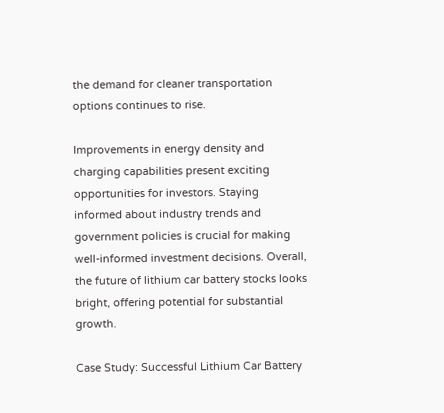the demand for cleaner transportation options continues to rise.

Improvements in energy density and charging capabilities present exciting opportunities for investors. Staying informed about industry trends and government policies is crucial for making well-informed investment decisions. Overall, the future of lithium car battery stocks looks bright, offering potential for substantial growth.

Case Study: Successful Lithium Car Battery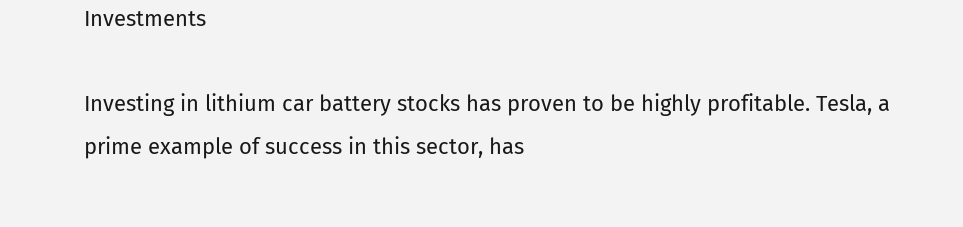Investments

Investing in lithium car battery stocks has proven to be highly profitable. Tesla, a prime example of success in this sector, has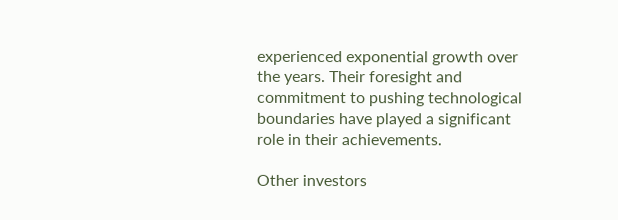experienced exponential growth over the years. Their foresight and commitment to pushing technological boundaries have played a significant role in their achievements.

Other investors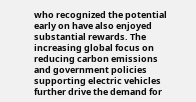who recognized the potential early on have also enjoyed substantial rewards. The increasing global focus on reducing carbon emissions and government policies supporting electric vehicles further drive the demand for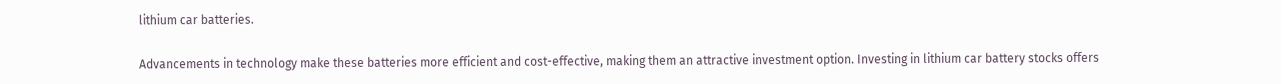lithium car batteries.

Advancements in technology make these batteries more efficient and cost-effective, making them an attractive investment option. Investing in lithium car battery stocks offers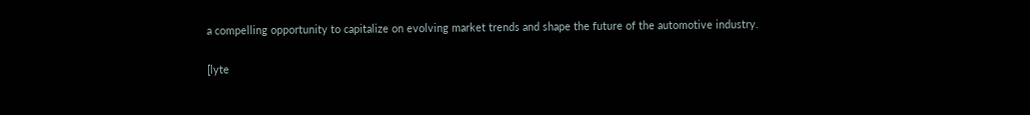a compelling opportunity to capitalize on evolving market trends and shape the future of the automotive industry.

[lyte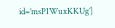id=’msPIWuxKKUg’]